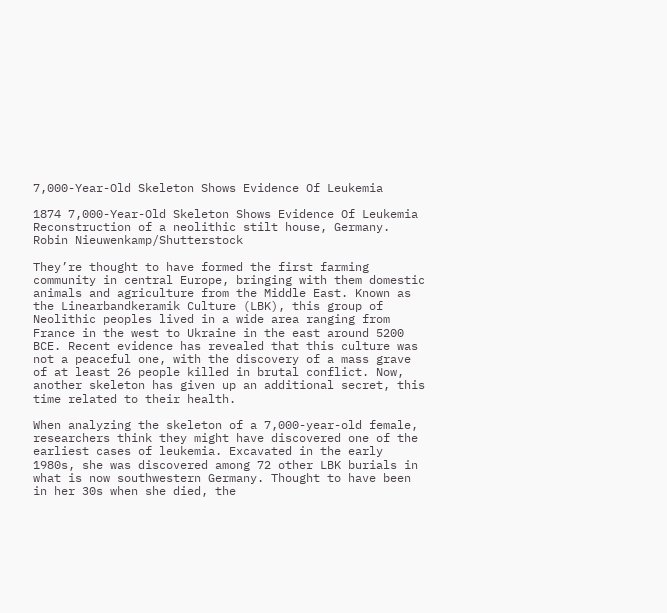7,000-Year-Old Skeleton Shows Evidence Of Leukemia

1874 7,000-Year-Old Skeleton Shows Evidence Of Leukemia
Reconstruction of a neolithic stilt house, Germany. Robin Nieuwenkamp/Shutterstock

They’re thought to have formed the first farming community in central Europe, bringing with them domestic animals and agriculture from the Middle East. Known as the Linearbandkeramik Culture (LBK), this group of Neolithic peoples lived in a wide area ranging from France in the west to Ukraine in the east around 5200 BCE. Recent evidence has revealed that this culture was not a peaceful one, with the discovery of a mass grave of at least 26 people killed in brutal conflict. Now, another skeleton has given up an additional secret, this time related to their health.

When analyzing the skeleton of a 7,000-year-old female, researchers think they might have discovered one of the earliest cases of leukemia. Excavated in the early 1980s, she was discovered among 72 other LBK burials in what is now southwestern Germany. Thought to have been in her 30s when she died, the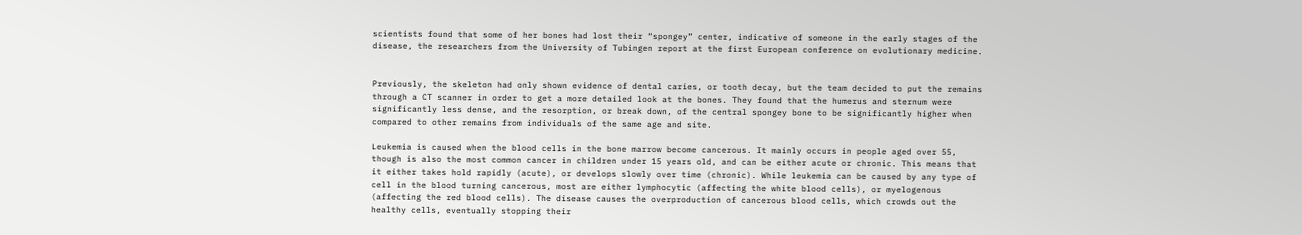scientists found that some of her bones had lost their “spongey” center, indicative of someone in the early stages of the disease, the researchers from the University of Tubingen report at the first European conference on evolutionary medicine.


Previously, the skeleton had only shown evidence of dental caries, or tooth decay, but the team decided to put the remains through a CT scanner in order to get a more detailed look at the bones. They found that the humerus and sternum were significantly less dense, and the resorption, or break down, of the central spongey bone to be significantly higher when compared to other remains from individuals of the same age and site.

Leukemia is caused when the blood cells in the bone marrow become cancerous. It mainly occurs in people aged over 55, though is also the most common cancer in children under 15 years old, and can be either acute or chronic. This means that it either takes hold rapidly (acute), or develops slowly over time (chronic). While leukemia can be caused by any type of cell in the blood turning cancerous, most are either lymphocytic (affecting the white blood cells), or myelogenous (affecting the red blood cells). The disease causes the overproduction of cancerous blood cells, which crowds out the healthy cells, eventually stopping their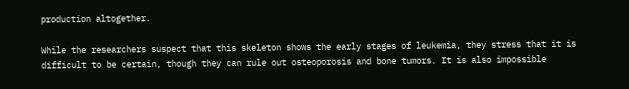production altogether.

While the researchers suspect that this skeleton shows the early stages of leukemia, they stress that it is difficult to be certain, though they can rule out osteoporosis and bone tumors. It is also impossible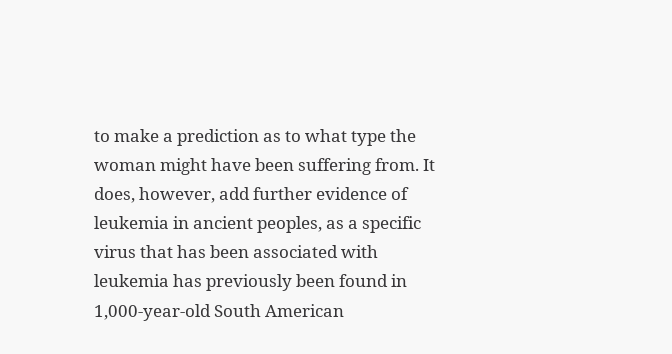to make a prediction as to what type the woman might have been suffering from. It does, however, add further evidence of leukemia in ancient peoples, as a specific virus that has been associated with leukemia has previously been found in 1,000-year-old South American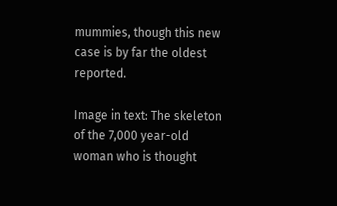mummies, though this new case is by far the oldest reported.

Image in text: The skeleton of the 7,000 year-old woman who is thought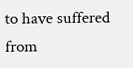to have suffered from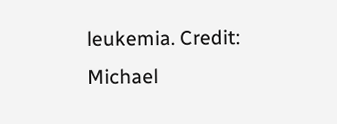leukemia. Credit: Michael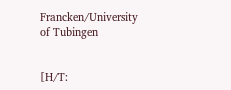Francken/University of Tubingen


[H/T: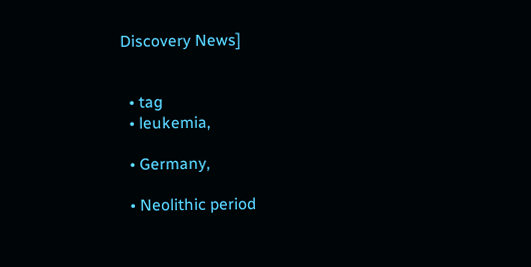Discovery News]


  • tag
  • leukemia,

  • Germany,

  • Neolithic period